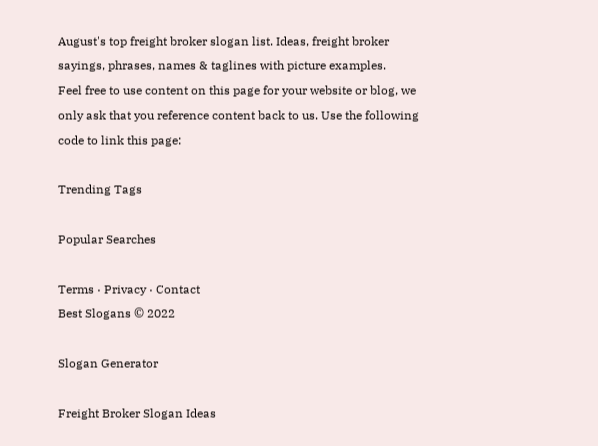August's top freight broker slogan list. Ideas, freight broker sayings, phrases, names & taglines with picture examples.
Feel free to use content on this page for your website or blog, we only ask that you reference content back to us. Use the following code to link this page:

Trending Tags

Popular Searches

Terms · Privacy · Contact
Best Slogans © 2022

Slogan Generator

Freight Broker Slogan Ideas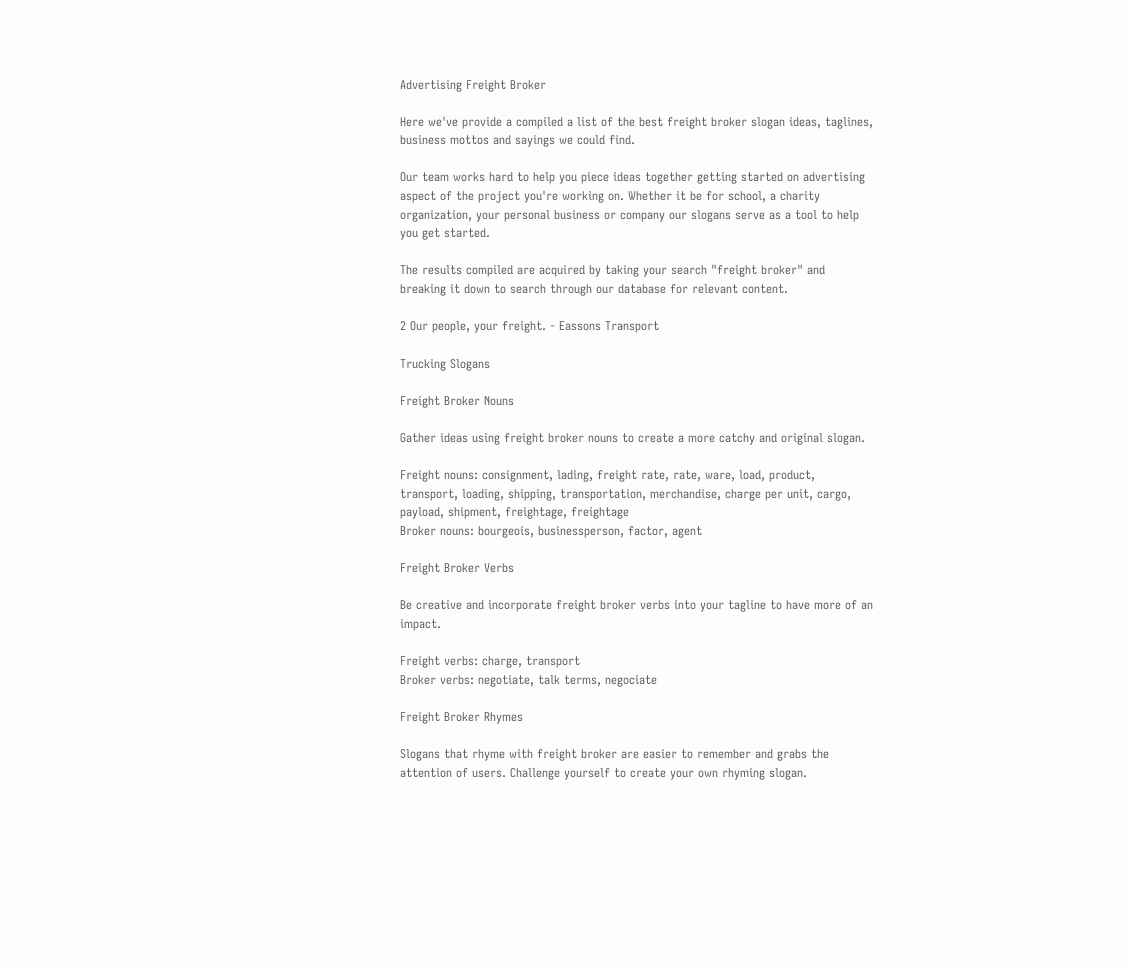Advertising Freight Broker

Here we've provide a compiled a list of the best freight broker slogan ideas, taglines, business mottos and sayings we could find.

Our team works hard to help you piece ideas together getting started on advertising aspect of the project you're working on. Whether it be for school, a charity organization, your personal business or company our slogans serve as a tool to help you get started.

The results compiled are acquired by taking your search "freight broker" and breaking it down to search through our database for relevant content.

2 Our people, your freight. - Eassons Transport

Trucking Slogans

Freight Broker Nouns

Gather ideas using freight broker nouns to create a more catchy and original slogan.

Freight nouns: consignment, lading, freight rate, rate, ware, load, product, transport, loading, shipping, transportation, merchandise, charge per unit, cargo, payload, shipment, freightage, freightage
Broker nouns: bourgeois, businessperson, factor, agent

Freight Broker Verbs

Be creative and incorporate freight broker verbs into your tagline to have more of an impact.

Freight verbs: charge, transport
Broker verbs: negotiate, talk terms, negociate

Freight Broker Rhymes

Slogans that rhyme with freight broker are easier to remember and grabs the attention of users. Challenge yourself to create your own rhyming slogan.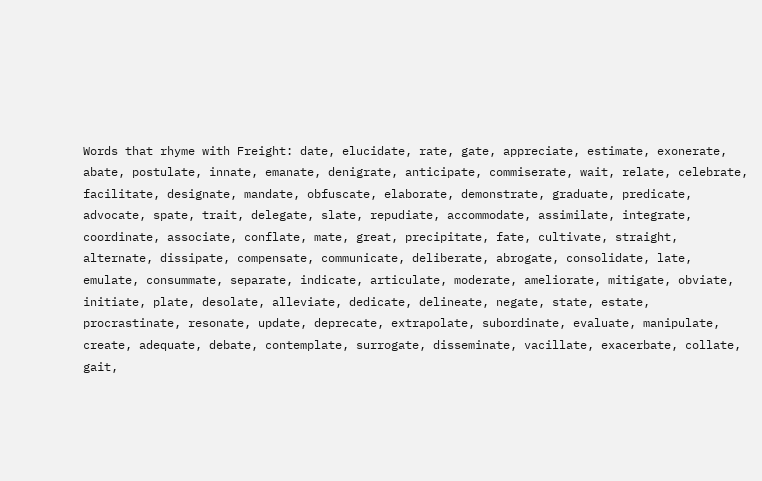Words that rhyme with Freight: date, elucidate, rate, gate, appreciate, estimate, exonerate, abate, postulate, innate, emanate, denigrate, anticipate, commiserate, wait, relate, celebrate, facilitate, designate, mandate, obfuscate, elaborate, demonstrate, graduate, predicate, advocate, spate, trait, delegate, slate, repudiate, accommodate, assimilate, integrate, coordinate, associate, conflate, mate, great, precipitate, fate, cultivate, straight, alternate, dissipate, compensate, communicate, deliberate, abrogate, consolidate, late, emulate, consummate, separate, indicate, articulate, moderate, ameliorate, mitigate, obviate, initiate, plate, desolate, alleviate, dedicate, delineate, negate, state, estate, procrastinate, resonate, update, deprecate, extrapolate, subordinate, evaluate, manipulate, create, adequate, debate, contemplate, surrogate, disseminate, vacillate, exacerbate, collate, gait,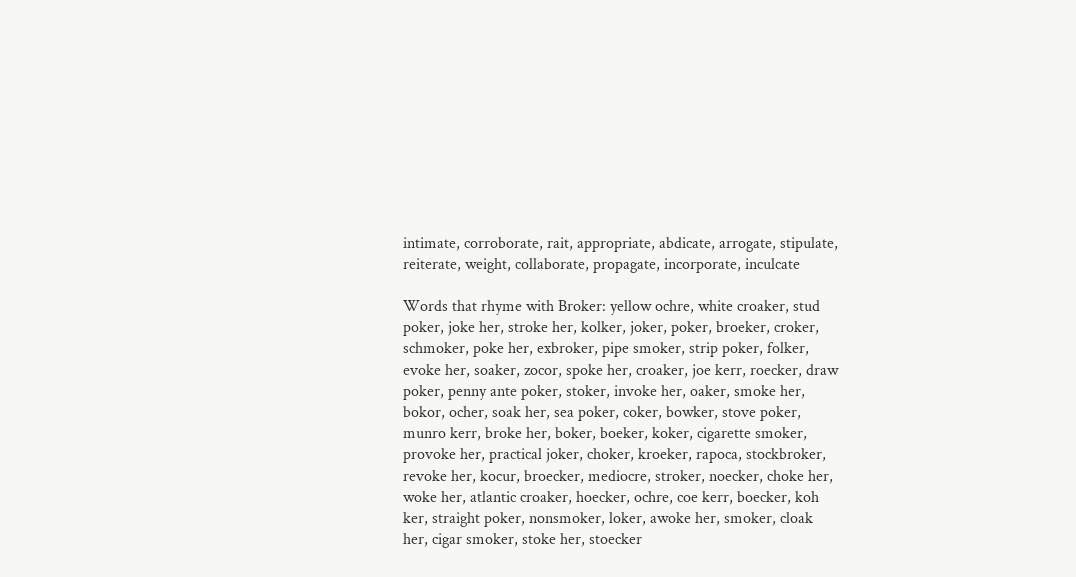intimate, corroborate, rait, appropriate, abdicate, arrogate, stipulate, reiterate, weight, collaborate, propagate, incorporate, inculcate

Words that rhyme with Broker: yellow ochre, white croaker, stud poker, joke her, stroke her, kolker, joker, poker, broeker, croker, schmoker, poke her, exbroker, pipe smoker, strip poker, folker, evoke her, soaker, zocor, spoke her, croaker, joe kerr, roecker, draw poker, penny ante poker, stoker, invoke her, oaker, smoke her, bokor, ocher, soak her, sea poker, coker, bowker, stove poker, munro kerr, broke her, boker, boeker, koker, cigarette smoker, provoke her, practical joker, choker, kroeker, rapoca, stockbroker, revoke her, kocur, broecker, mediocre, stroker, noecker, choke her, woke her, atlantic croaker, hoecker, ochre, coe kerr, boecker, koh ker, straight poker, nonsmoker, loker, awoke her, smoker, cloak her, cigar smoker, stoke her, stoecker